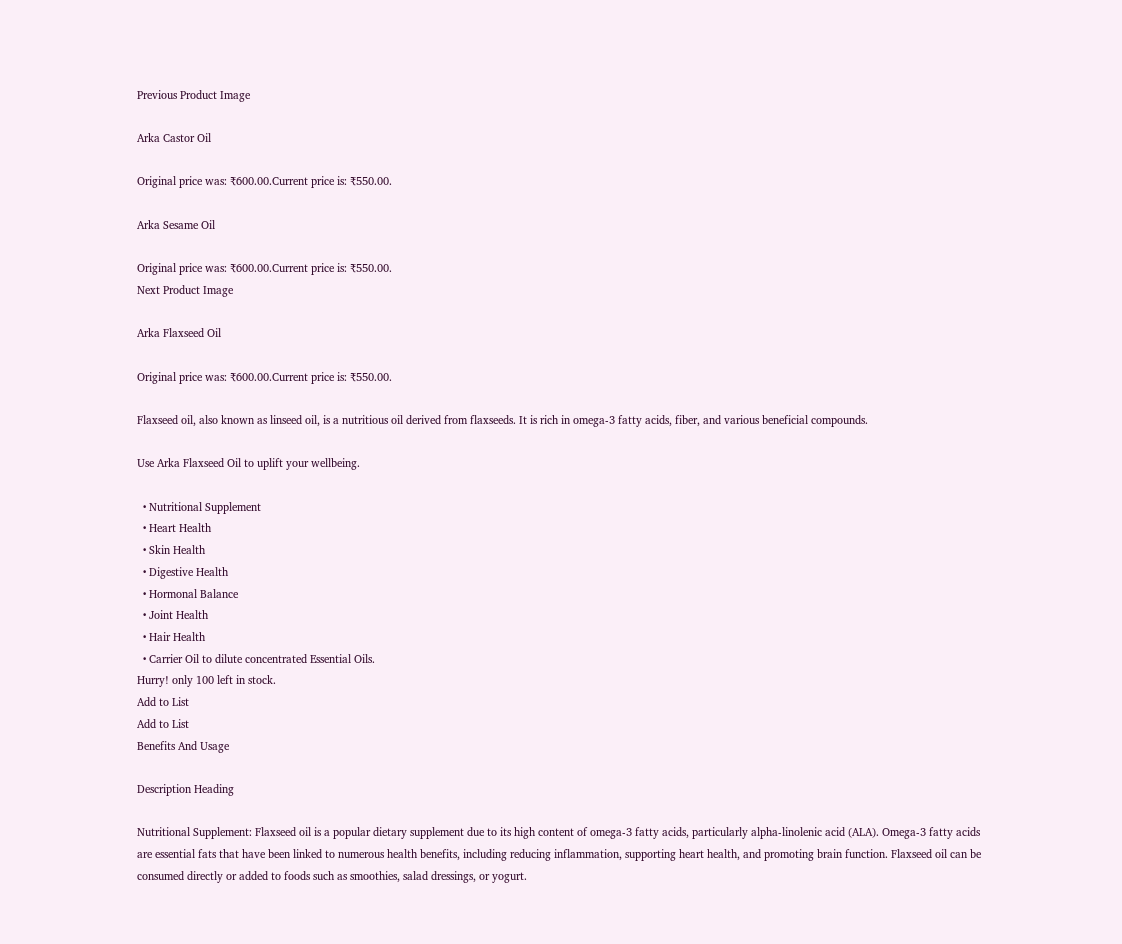Previous Product Image

Arka Castor Oil

Original price was: ₹600.00.Current price is: ₹550.00.

Arka Sesame Oil

Original price was: ₹600.00.Current price is: ₹550.00.
Next Product Image

Arka Flaxseed Oil

Original price was: ₹600.00.Current price is: ₹550.00.

Flaxseed oil, also known as linseed oil, is a nutritious oil derived from flaxseeds. It is rich in omega-3 fatty acids, fiber, and various beneficial compounds.

Use Arka Flaxseed Oil to uplift your wellbeing.

  • Nutritional Supplement
  • Heart Health
  • Skin Health
  • Digestive Health
  • Hormonal Balance
  • Joint Health
  • Hair Health
  • Carrier Oil to dilute concentrated Essential Oils.
Hurry! only 100 left in stock.
Add to List
Add to List
Benefits And Usage

Description Heading

Nutritional Supplement: Flaxseed oil is a popular dietary supplement due to its high content of omega-3 fatty acids, particularly alpha-linolenic acid (ALA). Omega-3 fatty acids are essential fats that have been linked to numerous health benefits, including reducing inflammation, supporting heart health, and promoting brain function. Flaxseed oil can be consumed directly or added to foods such as smoothies, salad dressings, or yogurt.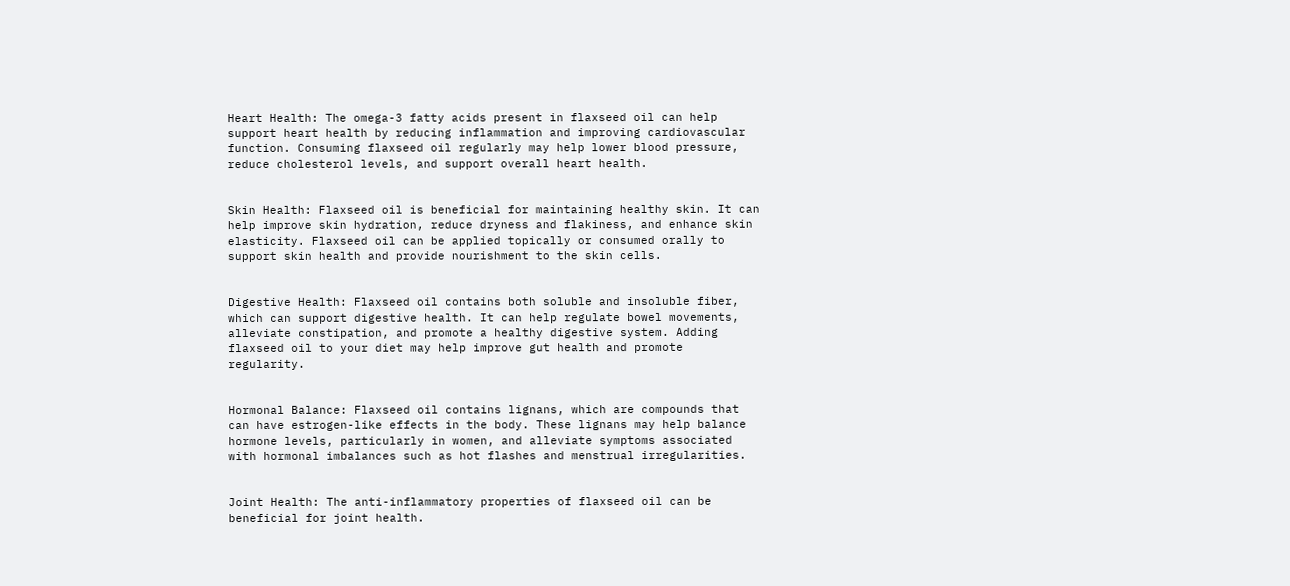Heart Health: The omega-3 fatty acids present in flaxseed oil can help support heart health by reducing inflammation and improving cardiovascular function. Consuming flaxseed oil regularly may help lower blood pressure, reduce cholesterol levels, and support overall heart health.


Skin Health: Flaxseed oil is beneficial for maintaining healthy skin. It can help improve skin hydration, reduce dryness and flakiness, and enhance skin elasticity. Flaxseed oil can be applied topically or consumed orally to support skin health and provide nourishment to the skin cells.


Digestive Health: Flaxseed oil contains both soluble and insoluble fiber, which can support digestive health. It can help regulate bowel movements, alleviate constipation, and promote a healthy digestive system. Adding flaxseed oil to your diet may help improve gut health and promote regularity.


Hormonal Balance: Flaxseed oil contains lignans, which are compounds that can have estrogen-like effects in the body. These lignans may help balance hormone levels, particularly in women, and alleviate symptoms associated with hormonal imbalances such as hot flashes and menstrual irregularities.


Joint Health: The anti-inflammatory properties of flaxseed oil can be beneficial for joint health.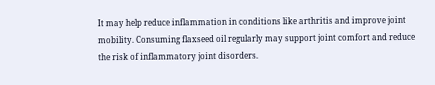It may help reduce inflammation in conditions like arthritis and improve joint mobility. Consuming flaxseed oil regularly may support joint comfort and reduce the risk of inflammatory joint disorders.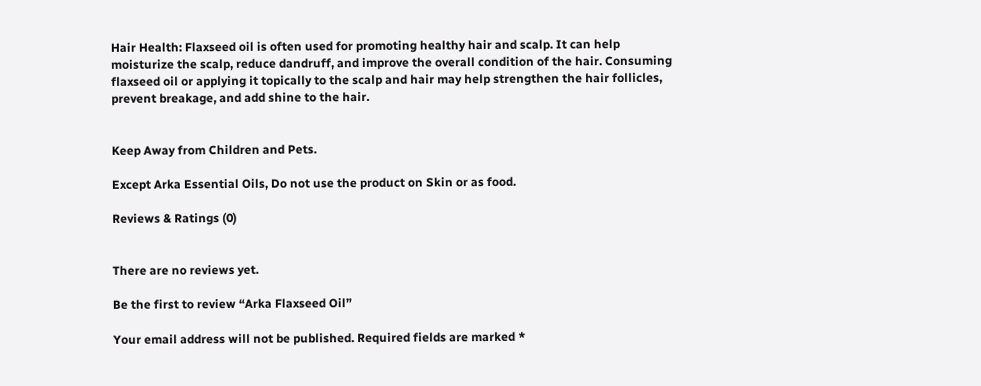Hair Health: Flaxseed oil is often used for promoting healthy hair and scalp. It can help moisturize the scalp, reduce dandruff, and improve the overall condition of the hair. Consuming flaxseed oil or applying it topically to the scalp and hair may help strengthen the hair follicles, prevent breakage, and add shine to the hair.


Keep Away from Children and Pets.

Except Arka Essential Oils, Do not use the product on Skin or as food.

Reviews & Ratings (0)


There are no reviews yet.

Be the first to review “Arka Flaxseed Oil”

Your email address will not be published. Required fields are marked *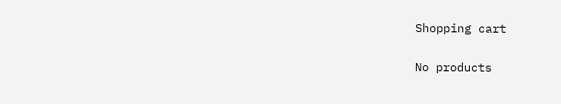Shopping cart


No products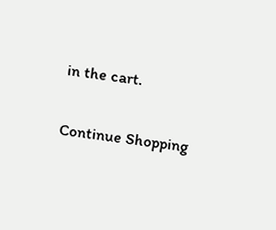in the cart.

Continue Shopping